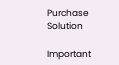Purchase Solution

Important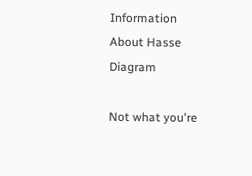Information About Hasse Diagram

Not what you're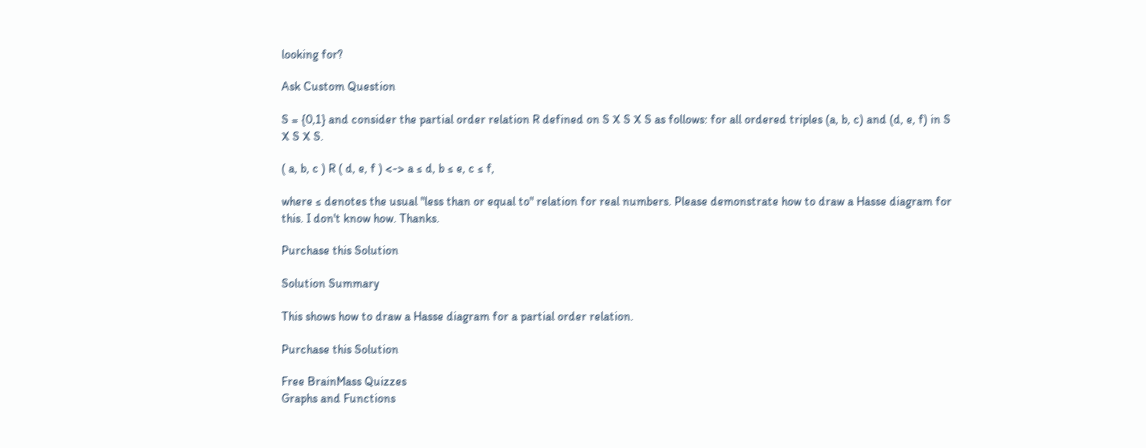looking for?

Ask Custom Question

S = {0,1} and consider the partial order relation R defined on S X S X S as follows: for all ordered triples (a, b, c) and (d, e, f) in S X S X S.

( a, b, c ) R ( d, e, f ) <-> a ≤ d, b ≤ e, c ≤ f,

where ≤ denotes the usual "less than or equal to" relation for real numbers. Please demonstrate how to draw a Hasse diagram for this. I don't know how. Thanks.

Purchase this Solution

Solution Summary

This shows how to draw a Hasse diagram for a partial order relation.

Purchase this Solution

Free BrainMass Quizzes
Graphs and Functions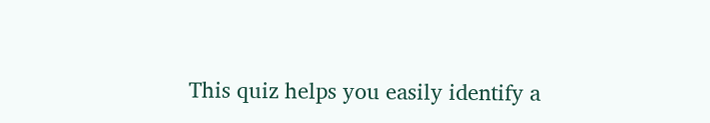This quiz helps you easily identify a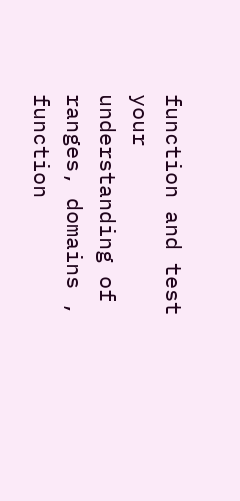function and test your understanding of ranges, domains , function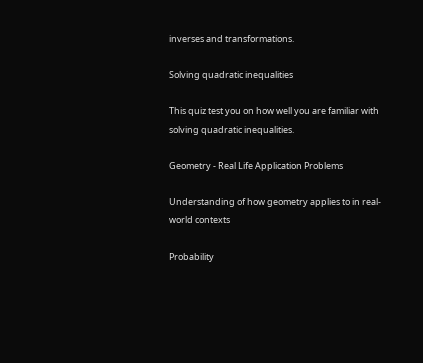inverses and transformations.

Solving quadratic inequalities

This quiz test you on how well you are familiar with solving quadratic inequalities.

Geometry - Real Life Application Problems

Understanding of how geometry applies to in real-world contexts

Probability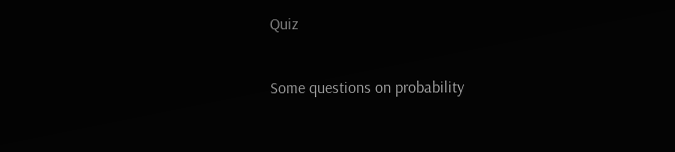Quiz

Some questions on probability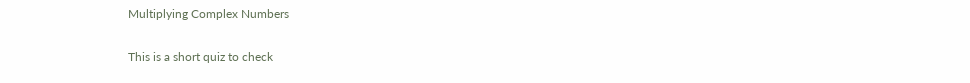Multiplying Complex Numbers

This is a short quiz to check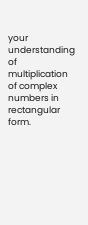your understanding of multiplication of complex numbers in rectangular form.